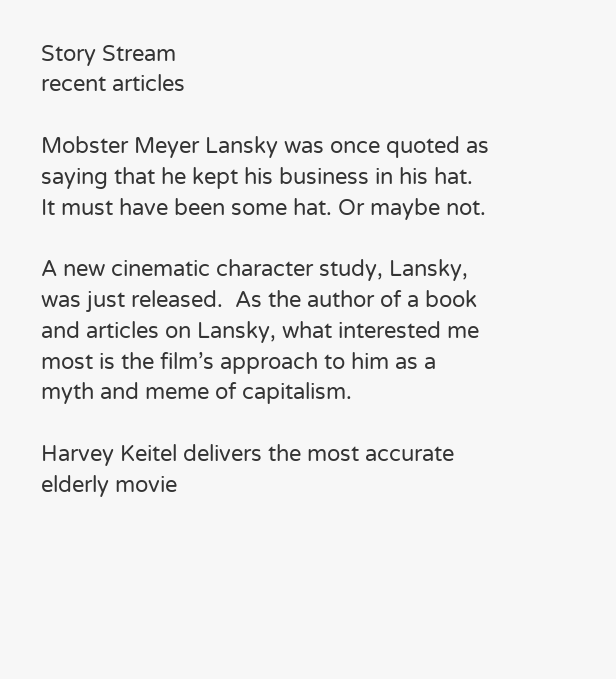Story Stream
recent articles

Mobster Meyer Lansky was once quoted as saying that he kept his business in his hat.  It must have been some hat. Or maybe not.

A new cinematic character study, Lansky, was just released.  As the author of a book and articles on Lansky, what interested me most is the film’s approach to him as a myth and meme of capitalism.

Harvey Keitel delivers the most accurate elderly movie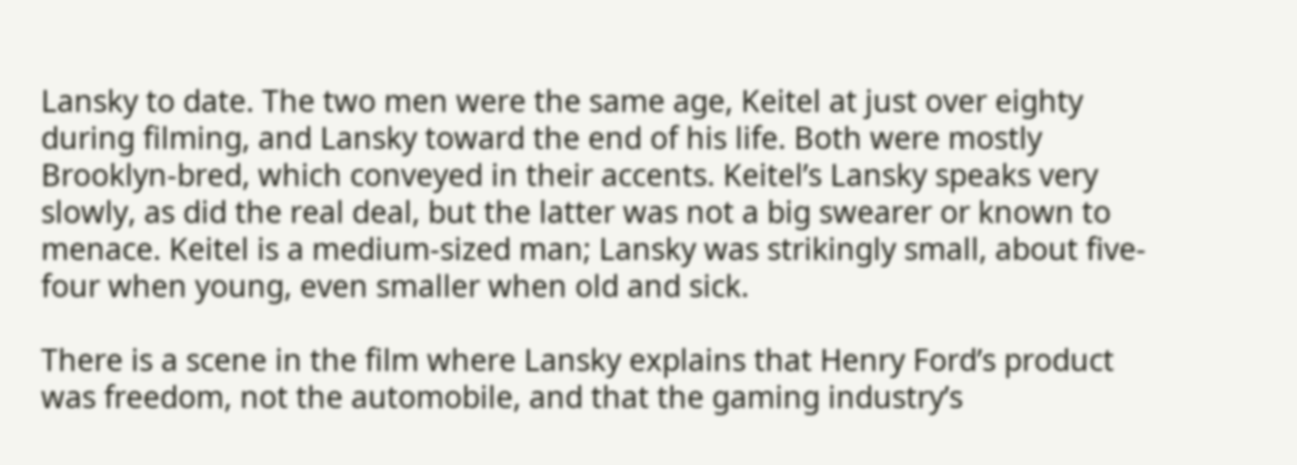Lansky to date. The two men were the same age, Keitel at just over eighty during filming, and Lansky toward the end of his life. Both were mostly Brooklyn-bred, which conveyed in their accents. Keitel’s Lansky speaks very slowly, as did the real deal, but the latter was not a big swearer or known to menace. Keitel is a medium-sized man; Lansky was strikingly small, about five-four when young, even smaller when old and sick.

There is a scene in the film where Lansky explains that Henry Ford’s product was freedom, not the automobile, and that the gaming industry’s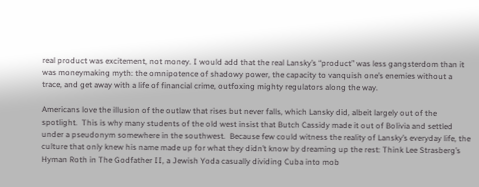real product was excitement, not money. I would add that the real Lansky’s “product” was less gangsterdom than it was moneymaking myth: the omnipotence of shadowy power, the capacity to vanquish one’s enemies without a trace, and get away with a life of financial crime, outfoxing mighty regulators along the way.

Americans love the illusion of the outlaw that rises but never falls, which Lansky did, albeit largely out of the spotlight.  This is why many students of the old west insist that Butch Cassidy made it out of Bolivia and settled under a pseudonym somewhere in the southwest.  Because few could witness the reality of Lansky’s everyday life, the culture that only knew his name made up for what they didn’t know by dreaming up the rest: Think Lee Strasberg’s Hyman Roth in The Godfather II, a Jewish Yoda casually dividing Cuba into mob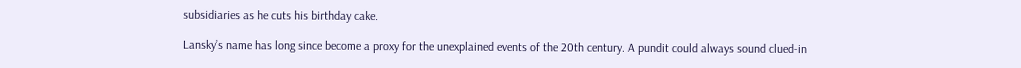subsidiaries as he cuts his birthday cake.

Lansky’s name has long since become a proxy for the unexplained events of the 20th century. A pundit could always sound clued-in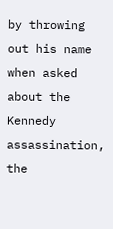by throwing out his name when asked about the Kennedy assassination, the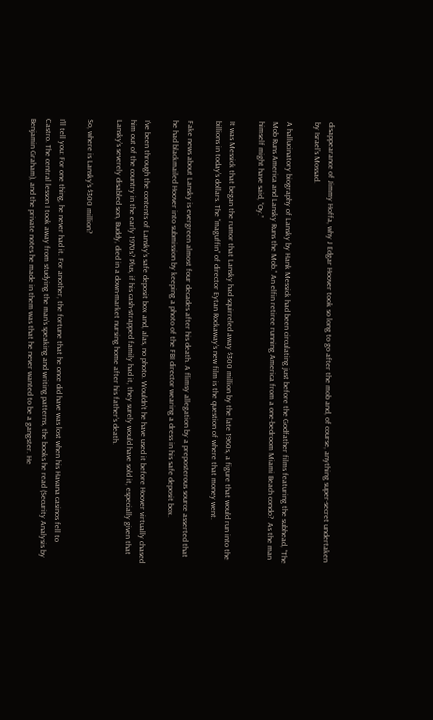disappearance of Jimmy Hoffa, why J Edgar Hoover took so long to go after the mob and, of course, anything super-secret undertaken by Israel’s Mossad.

A hallucinatory biography of Lansky by Hank Messick had been circulating just before the Godfather films featuring the subhead, “The Mob Runs America and Lansky Runs the Mob.” An elfin retiree running America from a one-bedroom Miami Beach condo?  As the man himself might have said, “Oy.”

It was Messick that began the rumor that Lansky had squirreled away $300 million by the late 1960s, a figure that would run into the billions in today’s dollars. The “maguffin” of director Eytan Rockaway’s new film is the question of where that money went.

Fake news about Lansky is evergreen almost four decades after his death. A flimsy allegation by a preposterous source asserted that he had blackmailed Hoover into submission by keeping a photo of the FBI director wearing a dress in his safe deposit box.

I’ve been through the contents of Lansky’s safe deposit box and, alas, no photo. Wouldn’t he have used it before Hoover virtually chased him out of the country in the early 1970s? Plus, if his cash-strapped family had it, they surely would have sold it, especially given that Lansky’s severely disabled son, Buddy, died in a down-market nursing home after his father’s death.

So, where is Lansky’s $300 million?

I’ll tell you: For one thing, he never had it. For another, the fortune that he once did have was lost when his Havana casinos fell to Castro. The central lesson I took away from studying the man’s speaking and writing patterns, the books he read (Security Analysis by Benjamin Graham), and the private notes he made in them was that he never wanted to be a gangster. He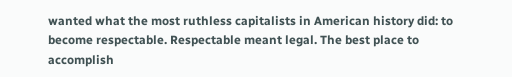wanted what the most ruthless capitalists in American history did: to become respectable. Respectable meant legal. The best place to accomplish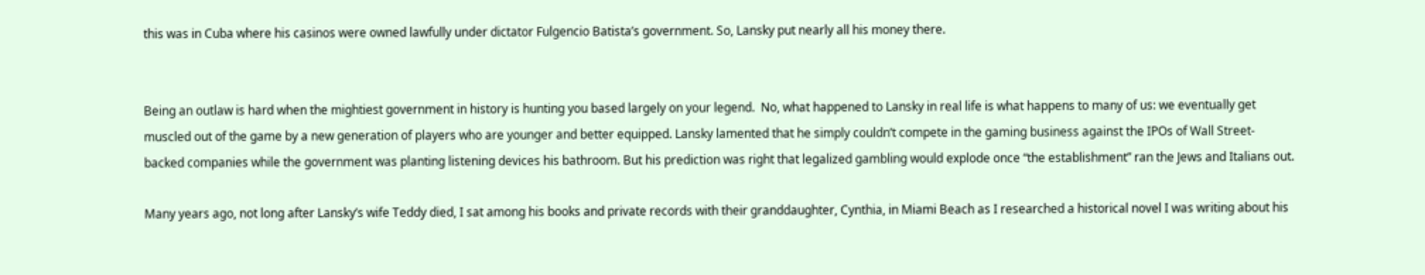this was in Cuba where his casinos were owned lawfully under dictator Fulgencio Batista’s government. So, Lansky put nearly all his money there.


Being an outlaw is hard when the mightiest government in history is hunting you based largely on your legend.  No, what happened to Lansky in real life is what happens to many of us: we eventually get muscled out of the game by a new generation of players who are younger and better equipped. Lansky lamented that he simply couldn’t compete in the gaming business against the IPOs of Wall Street-backed companies while the government was planting listening devices his bathroom. But his prediction was right that legalized gambling would explode once “the establishment” ran the Jews and Italians out.

Many years ago, not long after Lansky’s wife Teddy died, I sat among his books and private records with their granddaughter, Cynthia, in Miami Beach as I researched a historical novel I was writing about his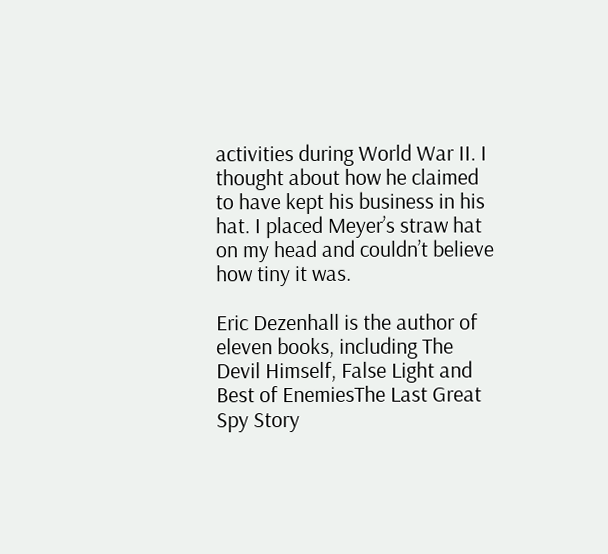activities during World War II. I thought about how he claimed to have kept his business in his hat. I placed Meyer’s straw hat on my head and couldn’t believe how tiny it was.

Eric Dezenhall is the author of eleven books, including The Devil Himself, False Light and Best of EnemiesThe Last Great Spy Story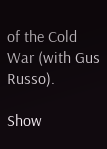of the Cold War (with Gus Russo).

Show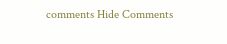comments Hide Comments